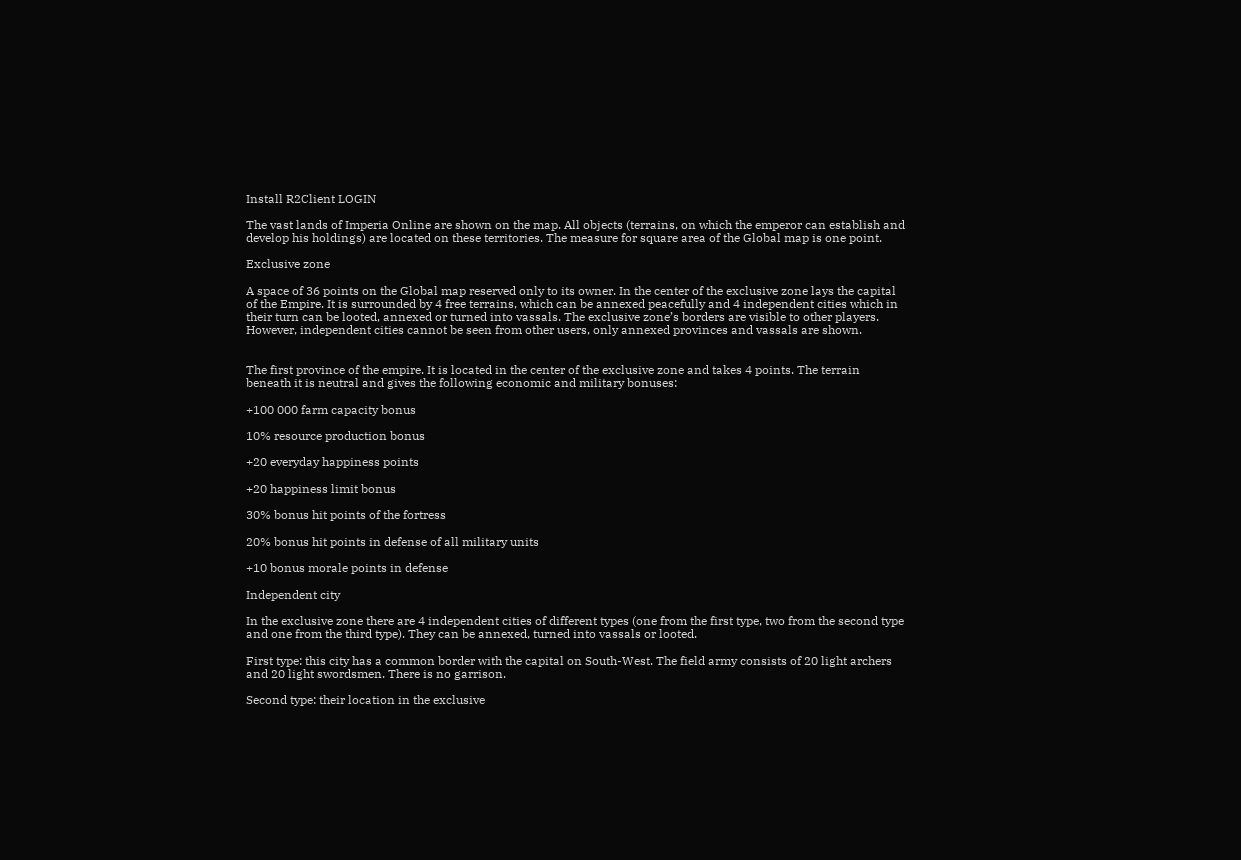Install R2Client LOGIN

The vast lands of Imperia Online are shown on the map. All objects (terrains, on which the emperor can establish and develop his holdings) are located on these territories. The measure for square area of the Global map is one point.

Exclusive zone

A space of 36 points on the Global map reserved only to its owner. In the center of the exclusive zone lays the capital of the Empire. It is surrounded by 4 free terrains, which can be annexed peacefully and 4 independent cities which in their turn can be looted, annexed or turned into vassals. The exclusive zone’s borders are visible to other players. However, independent cities cannot be seen from other users, only annexed provinces and vassals are shown.


The first province of the empire. It is located in the center of the exclusive zone and takes 4 points. The terrain beneath it is neutral and gives the following economic and military bonuses:

+100 000 farm capacity bonus

10% resource production bonus

+20 everyday happiness points

+20 happiness limit bonus

30% bonus hit points of the fortress

20% bonus hit points in defense of all military units

+10 bonus morale points in defense

Independent city

In the exclusive zone there are 4 independent cities of different types (one from the first type, two from the second type and one from the third type). They can be annexed, turned into vassals or looted.

First type: this city has a common border with the capital on South-West. The field army consists of 20 light archers and 20 light swordsmen. There is no garrison.

Second type: their location in the exclusive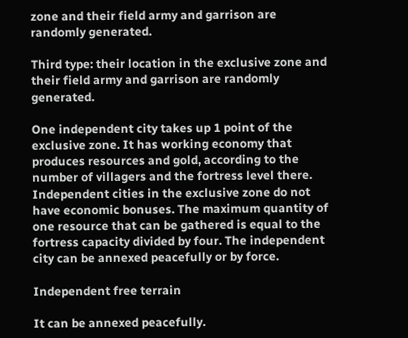zone and their field army and garrison are randomly generated.

Third type: their location in the exclusive zone and their field army and garrison are randomly generated.

One independent city takes up 1 point of the exclusive zone. It has working economy that produces resources and gold, according to the number of villagers and the fortress level there. Independent cities in the exclusive zone do not have economic bonuses. The maximum quantity of one resource that can be gathered is equal to the fortress capacity divided by four. The independent city can be annexed peacefully or by force.

Independent free terrain

It can be annexed peacefully.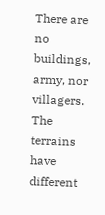There are no buildings, army, nor villagers. The terrains have different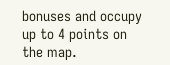bonuses and occupy up to 4 points on the map.